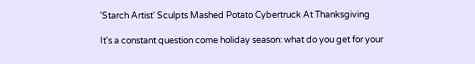'Starch Artist' Sculpts Mashed Potato Cybertruck At Thanksgiving

It's a constant question come holiday season: what do you get for your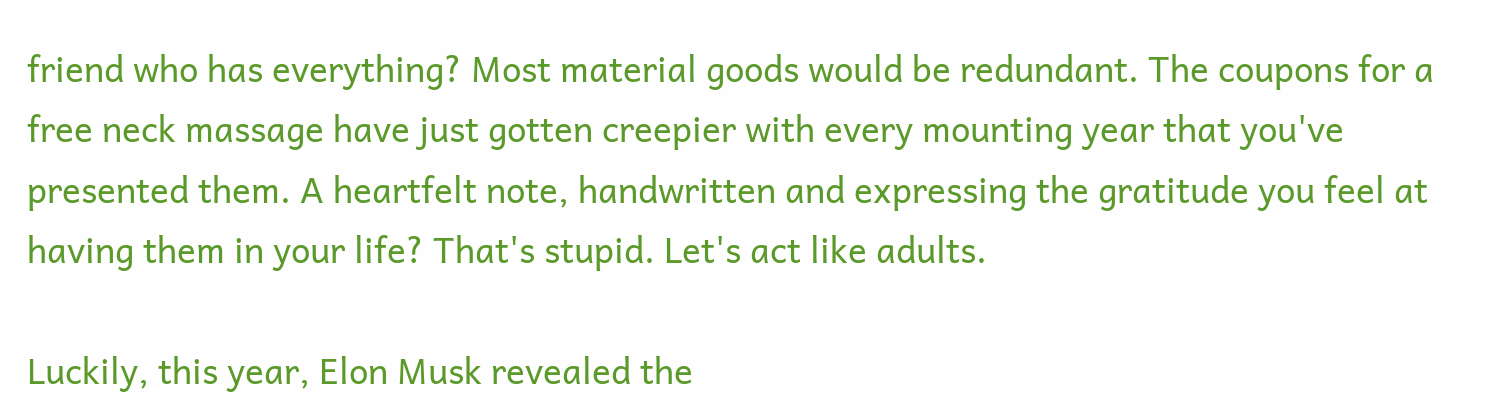friend who has everything? Most material goods would be redundant. The coupons for a free neck massage have just gotten creepier with every mounting year that you've presented them. A heartfelt note, handwritten and expressing the gratitude you feel at having them in your life? That's stupid. Let's act like adults.

Luckily, this year, Elon Musk revealed the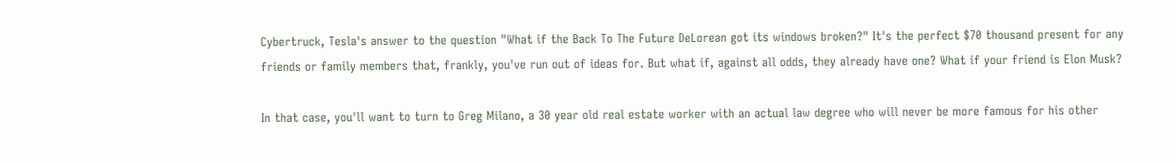Cybertruck, Tesla's answer to the question "What if the Back To The Future DeLorean got its windows broken?" It's the perfect $70 thousand present for any friends or family members that, frankly, you've run out of ideas for. But what if, against all odds, they already have one? What if your friend is Elon Musk?

In that case, you'll want to turn to Greg Milano, a 30 year old real estate worker with an actual law degree who will never be more famous for his other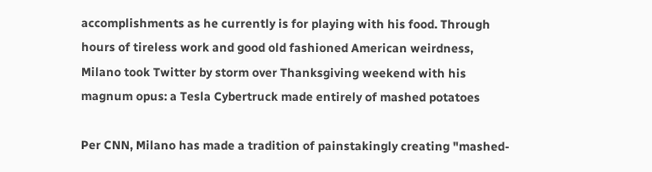accomplishments as he currently is for playing with his food. Through hours of tireless work and good old fashioned American weirdness, Milano took Twitter by storm over Thanksgiving weekend with his magnum opus: a Tesla Cybertruck made entirely of mashed potatoes

Per CNN, Milano has made a tradition of painstakingly creating "mashed-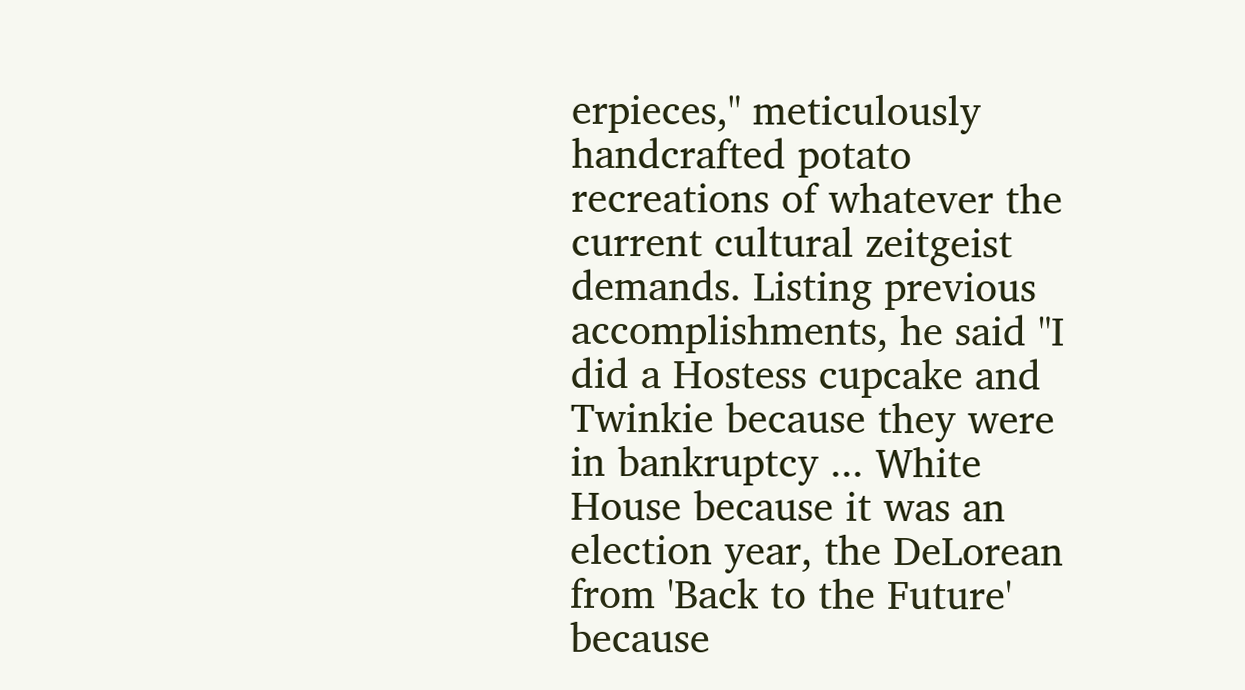erpieces," meticulously handcrafted potato recreations of whatever the current cultural zeitgeist demands. Listing previous accomplishments, he said "I did a Hostess cupcake and Twinkie because they were in bankruptcy ... White House because it was an election year, the DeLorean from 'Back to the Future' because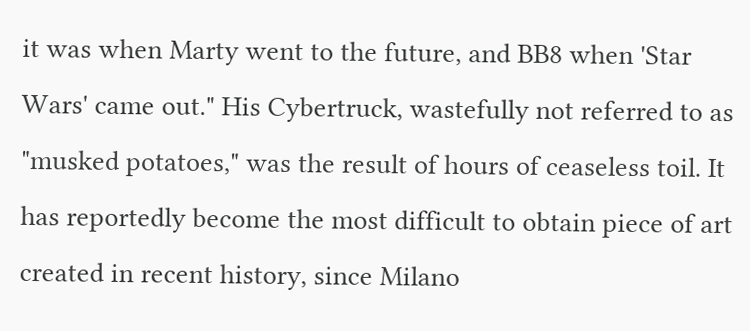it was when Marty went to the future, and BB8 when 'Star Wars' came out." His Cybertruck, wastefully not referred to as "musked potatoes," was the result of hours of ceaseless toil. It has reportedly become the most difficult to obtain piece of art created in recent history, since Milano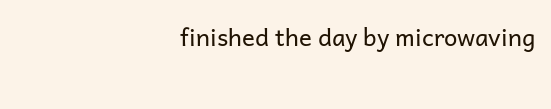finished the day by microwaving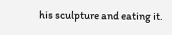his sculpture and eating it.